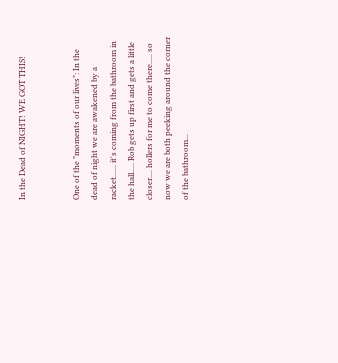In the Dead of NIGHT! WE GOT THIS!


One of the "moments of our lives": In the dead of night we are awakened by a racket...... it's coming from the bathroom in the hall..... Rob gets up first and gets a little closer.... hollers for me to come there..... so now we are both peeking around the corner of the bathroom...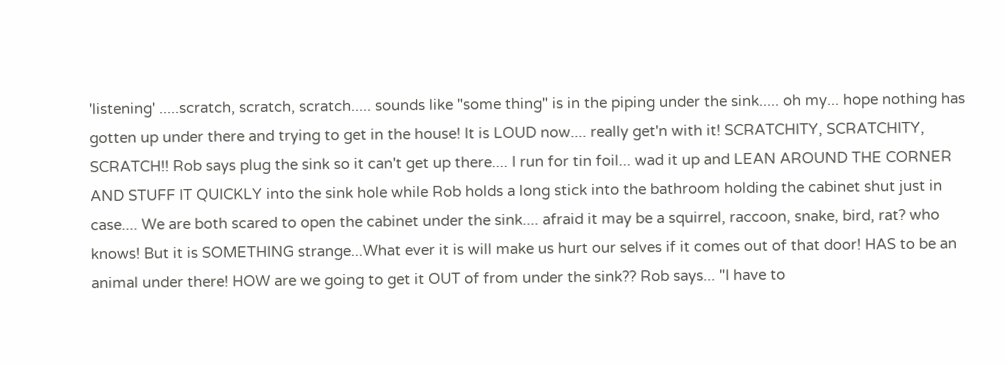'listening' .....scratch, scratch, scratch..... sounds like "some thing" is in the piping under the sink..... oh my... hope nothing has gotten up under there and trying to get in the house! It is LOUD now.... really get'n with it! SCRATCHITY, SCRATCHITY, SCRATCH!! Rob says plug the sink so it can't get up there.... I run for tin foil... wad it up and LEAN AROUND THE CORNER AND STUFF IT QUICKLY into the sink hole while Rob holds a long stick into the bathroom holding the cabinet shut just in case.... We are both scared to open the cabinet under the sink.... afraid it may be a squirrel, raccoon, snake, bird, rat? who knows! But it is SOMETHING strange...What ever it is will make us hurt our selves if it comes out of that door! HAS to be an animal under there! HOW are we going to get it OUT of from under the sink?? Rob says... "I have to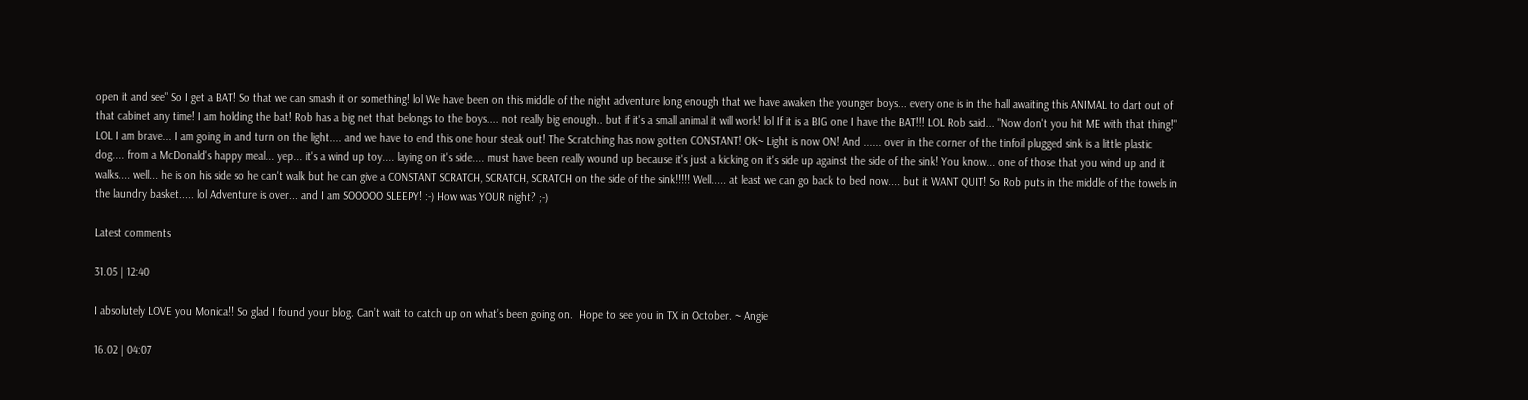open it and see" So I get a BAT! So that we can smash it or something! lol We have been on this middle of the night adventure long enough that we have awaken the younger boys... every one is in the hall awaiting this ANIMAL to dart out of that cabinet any time! I am holding the bat! Rob has a big net that belongs to the boys.... not really big enough.. but if it's a small animal it will work! lol If it is a BIG one I have the BAT!!! LOL Rob said... "Now don't you hit ME with that thing!" LOL I am brave... I am going in and turn on the light.... and we have to end this one hour steak out! The Scratching has now gotten CONSTANT! OK~ Light is now ON! And ...... over in the corner of the tinfoil plugged sink is a little plastic dog.... from a McDonald's happy meal... yep... it's a wind up toy.... laying on it's side.... must have been really wound up because it's just a kicking on it's side up against the side of the sink! You know... one of those that you wind up and it walks.... well... he is on his side so he can't walk but he can give a CONSTANT SCRATCH, SCRATCH, SCRATCH on the side of the sink!!!!! Well..... at least we can go back to bed now.... but it WANT QUIT! So Rob puts in the middle of the towels in the laundry basket..... lol Adventure is over... and I am SOOOOO SLEEPY! :-) How was YOUR night? ;-)

Latest comments

31.05 | 12:40

I absolutely LOVE you Monica!! So glad I found your blog. Can’t wait to catch up on what’s been going on.  Hope to see you in TX in October. ~ Angie

16.02 | 04:07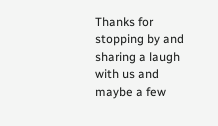Thanks for stopping by and sharing a laugh with us and maybe a few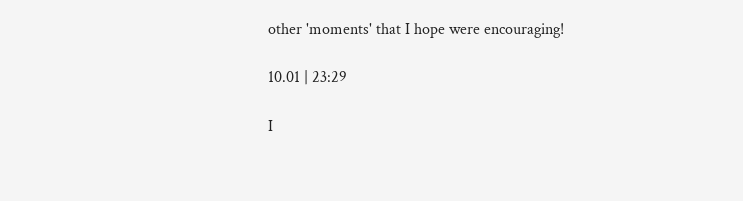other 'moments' that I hope were encouraging!

10.01 | 23:29

I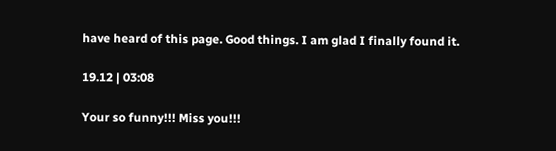have heard of this page. Good things. I am glad I finally found it.

19.12 | 03:08

Your so funny!!! Miss you!!!